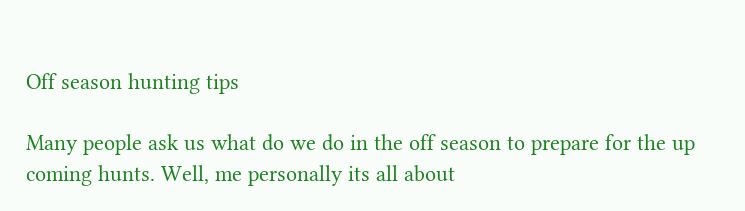Off season hunting tips

Many people ask us what do we do in the off season to prepare for the up coming hunts. Well, me personally its all about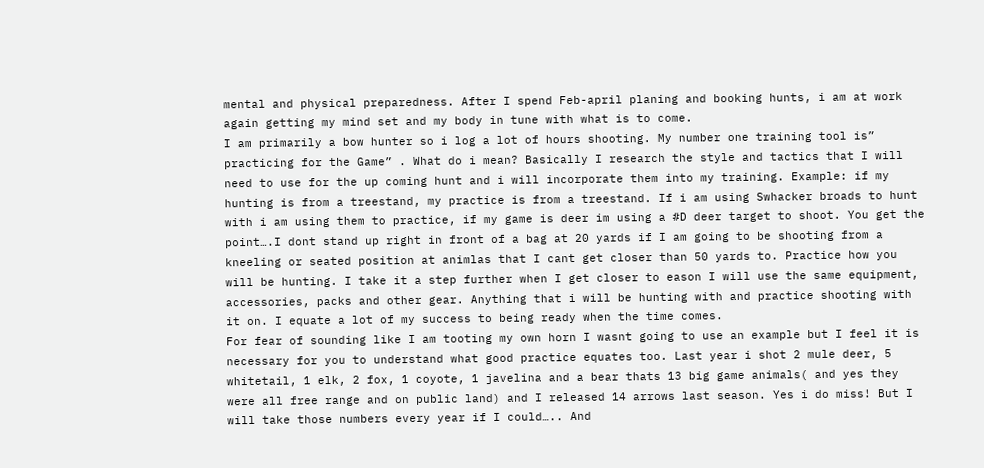mental and physical preparedness. After I spend Feb-april planing and booking hunts, i am at work again getting my mind set and my body in tune with what is to come.
I am primarily a bow hunter so i log a lot of hours shooting. My number one training tool is” practicing for the Game” . What do i mean? Basically I research the style and tactics that I will need to use for the up coming hunt and i will incorporate them into my training. Example: if my hunting is from a treestand, my practice is from a treestand. If i am using Swhacker broads to hunt with i am using them to practice, if my game is deer im using a #D deer target to shoot. You get the point….I dont stand up right in front of a bag at 20 yards if I am going to be shooting from a kneeling or seated position at animlas that I cant get closer than 50 yards to. Practice how you will be hunting. I take it a step further when I get closer to eason I will use the same equipment, accessories, packs and other gear. Anything that i will be hunting with and practice shooting with it on. I equate a lot of my success to being ready when the time comes.
For fear of sounding like I am tooting my own horn I wasnt going to use an example but I feel it is necessary for you to understand what good practice equates too. Last year i shot 2 mule deer, 5 whitetail, 1 elk, 2 fox, 1 coyote, 1 javelina and a bear thats 13 big game animals( and yes they were all free range and on public land) and I released 14 arrows last season. Yes i do miss! But I will take those numbers every year if I could….. And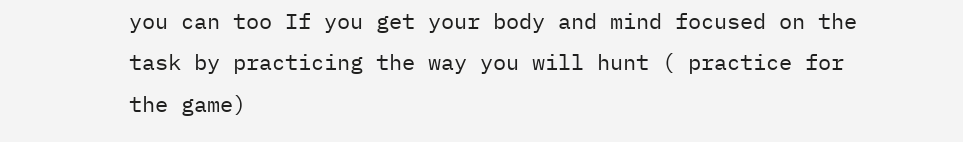you can too If you get your body and mind focused on the task by practicing the way you will hunt ( practice for the game)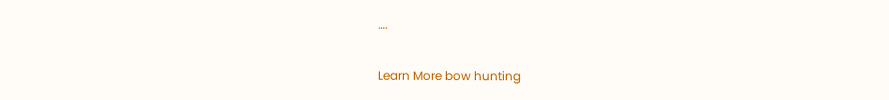….

Learn More bow hunting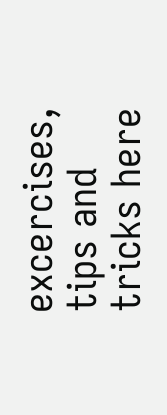excercises, tips and tricks here